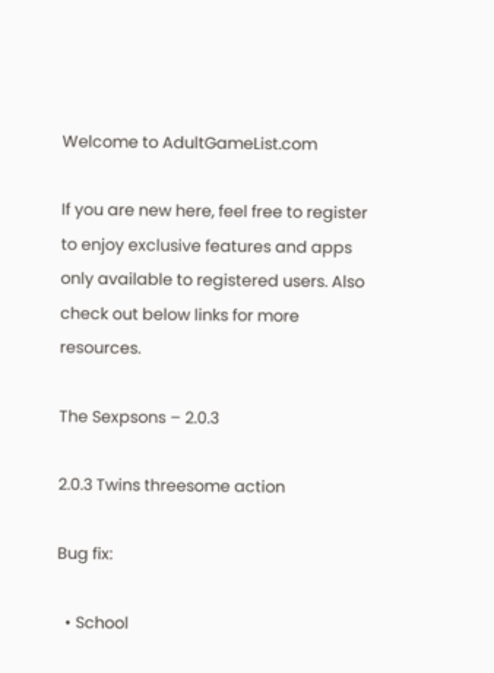Welcome to AdultGameList.com

If you are new here, feel free to register to enjoy exclusive features and apps only available to registered users. Also check out below links for more resources.

The Sexpsons – 2.0.3

2.0.3 Twins threesome action

Bug fix:

  • School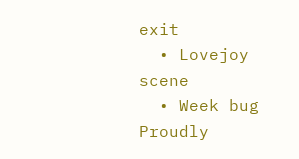exit
  • Lovejoy scene
  • Week bug
Proudly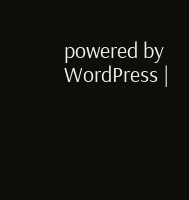powered by WordPress |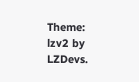Theme: lzv2 by LZDevs.